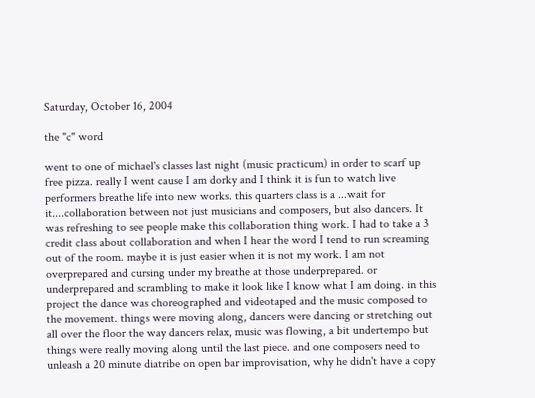Saturday, October 16, 2004

the "c" word

went to one of michael's classes last night (music practicum) in order to scarf up free pizza. really I went cause I am dorky and I think it is fun to watch live performers breathe life into new works. this quarters class is a ...wait for it....collaboration between not just musicians and composers, but also dancers. It was refreshing to see people make this collaboration thing work. I had to take a 3 credit class about collaboration and when I hear the word I tend to run screaming out of the room. maybe it is just easier when it is not my work. I am not overprepared and cursing under my breathe at those underprepared. or underprepared and scrambling to make it look like I know what I am doing. in this project the dance was choreographed and videotaped and the music composed to the movement. things were moving along, dancers were dancing or stretching out all over the floor the way dancers relax, music was flowing, a bit undertempo but things were really moving along until the last piece. and one composers need to unleash a 20 minute diatribe on open bar improvisation, why he didn't have a copy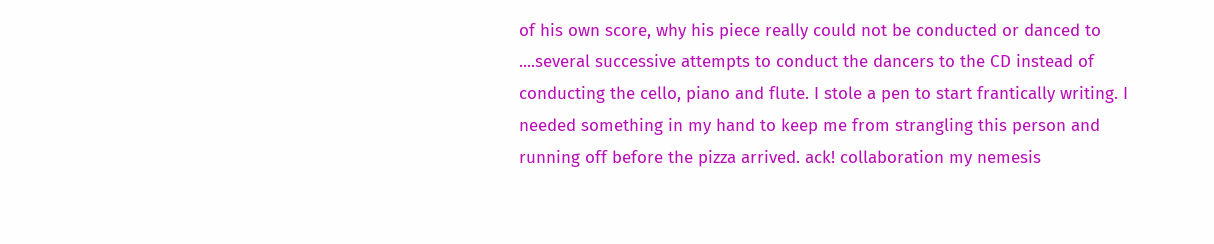of his own score, why his piece really could not be conducted or danced to ....several successive attempts to conduct the dancers to the CD instead of conducting the cello, piano and flute. I stole a pen to start frantically writing. I needed something in my hand to keep me from strangling this person and running off before the pizza arrived. ack! collaboration my nemesis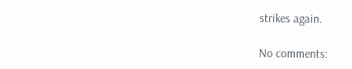strikes again.

No comments: